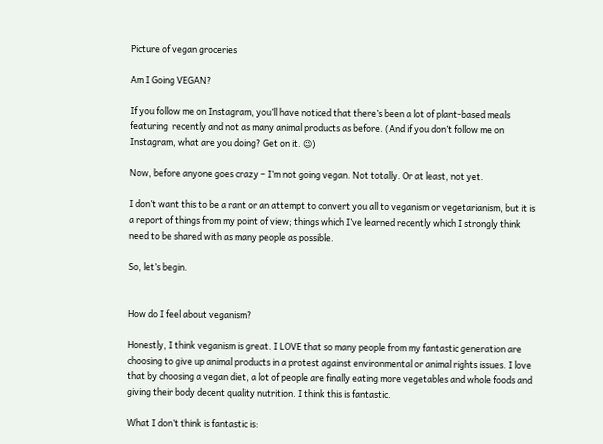Picture of vegan groceries

Am I Going VEGAN?

If you follow me on Instagram, you’ll have noticed that there’s been a lot of plant-based meals featuring  recently and not as many animal products as before. (And if you don’t follow me on Instagram, what are you doing? Get on it. 😉)

Now, before anyone goes crazy – I’m not going vegan. Not totally. Or at least, not yet.

I don’t want this to be a rant or an attempt to convert you all to veganism or vegetarianism, but it is a report of things from my point of view; things which I’ve learned recently which I strongly think need to be shared with as many people as possible.

So, let’s begin.


How do I feel about veganism?

Honestly, I think veganism is great. I LOVE that so many people from my fantastic generation are choosing to give up animal products in a protest against environmental or animal rights issues. I love that by choosing a vegan diet, a lot of people are finally eating more vegetables and whole foods and giving their body decent quality nutrition. I think this is fantastic.

What I don’t think is fantastic is: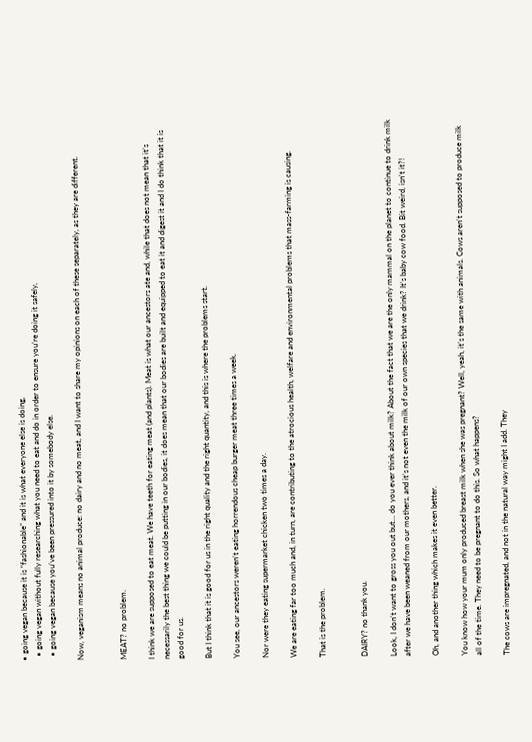• going vegan because it is “fashionable” and it is what everyone else is doing,
  • going vegan without fully researching what you need to eat and do in order to ensure you’re doing it safely,
  • going vegan because you’ve been pressured into it by somebody else.

Now, veganism means no animal produce: no dairy and no meat, and I want to share my opinions on each of these separately, as they are different.


MEAT? no problem.

I think we are supposed to eat meat. We have teeth for eating meat (and plants). Meat is what our ancestors ate and, while that does not mean that it’s necessarily the best thing we could be putting in our bodies, it does mean that our bodies are built and equipped to eat it and digest it and I do think that it is good for us.

But I think that it is good for us in the right quality and the right quantity, and this is where the problems start.

You see, our ancestors weren’t eating horrendous cheap burger meat three times a week.

Nor were they eating supermarket chicken two times a day.

We are eating far too much and, in turn, are contributing to the atrocious health, welfare and environmental problems that mass-farming is causing.

That is the problem.


DAIRY? no thank you.

Look, I don’t want to gross you out but… do you ever think about milk? About the fact that we are the only mammal on the planet to continue to drink milk after we have been weaned from our mothers, and it’s not even the milk of our own species that we drink? It’s baby cow food. Bit weird, isn’t it?!

Oh, and another thing which makes it even better.

You know how your mum only produced breast milk when she was pregnant? Well, yeah, it’s the same with animals. Cows aren’t supposed to produce milk all of the time. They need to be pregnant to do this. So what happens?

The cows are impregnated, and not in the natural way might I add. They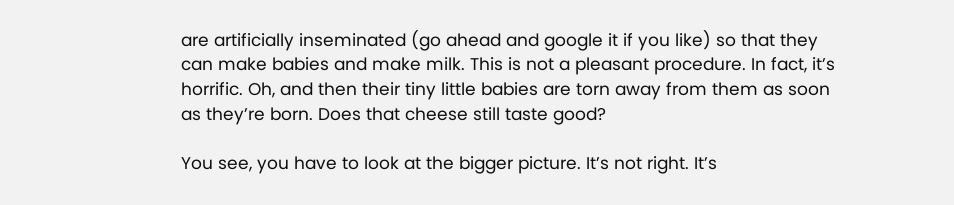are artificially inseminated (go ahead and google it if you like) so that they can make babies and make milk. This is not a pleasant procedure. In fact, it’s horrific. Oh, and then their tiny little babies are torn away from them as soon as they’re born. Does that cheese still taste good?

You see, you have to look at the bigger picture. It’s not right. It’s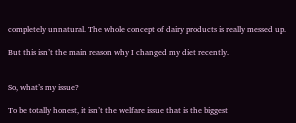completely unnatural. The whole concept of dairy products is really messed up.

But this isn’t the main reason why I changed my diet recently.


So, what’s my issue?

To be totally honest, it isn’t the welfare issue that is the biggest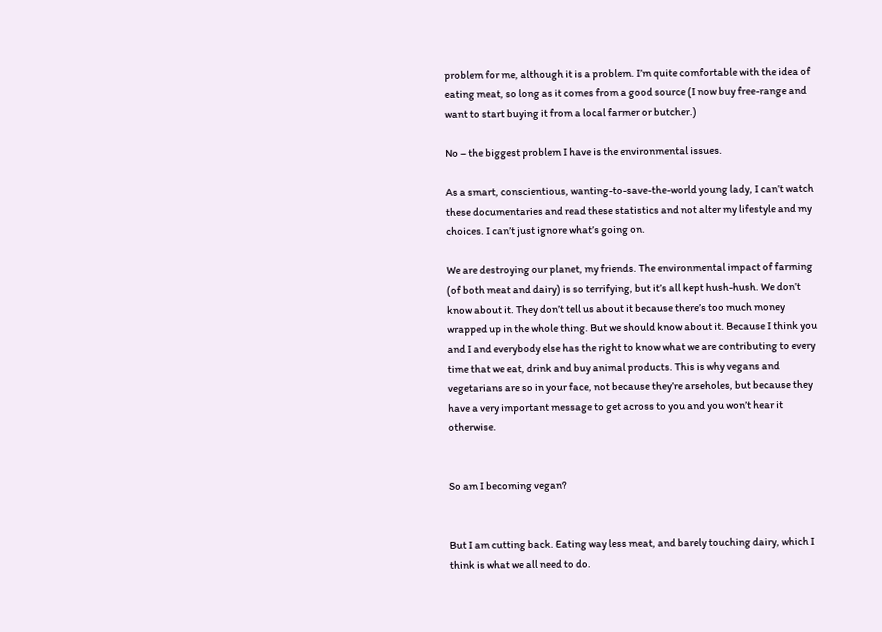problem for me, although it is a problem. I’m quite comfortable with the idea of eating meat, so long as it comes from a good source (I now buy free-range and want to start buying it from a local farmer or butcher.)

No – the biggest problem I have is the environmental issues.

As a smart, conscientious, wanting-to-save-the-world young lady, I can’t watch these documentaries and read these statistics and not alter my lifestyle and my choices. I can’t just ignore what’s going on.

We are destroying our planet, my friends. The environmental impact of farming (of both meat and dairy) is so terrifying, but it’s all kept hush-hush. We don’t know about it. They don’t tell us about it because there’s too much money wrapped up in the whole thing. But we should know about it. Because I think you and I and everybody else has the right to know what we are contributing to every time that we eat, drink and buy animal products. This is why vegans and vegetarians are so in your face, not because they’re arseholes, but because they have a very important message to get across to you and you won’t hear it otherwise.


So am I becoming vegan?


But I am cutting back. Eating way less meat, and barely touching dairy, which I think is what we all need to do.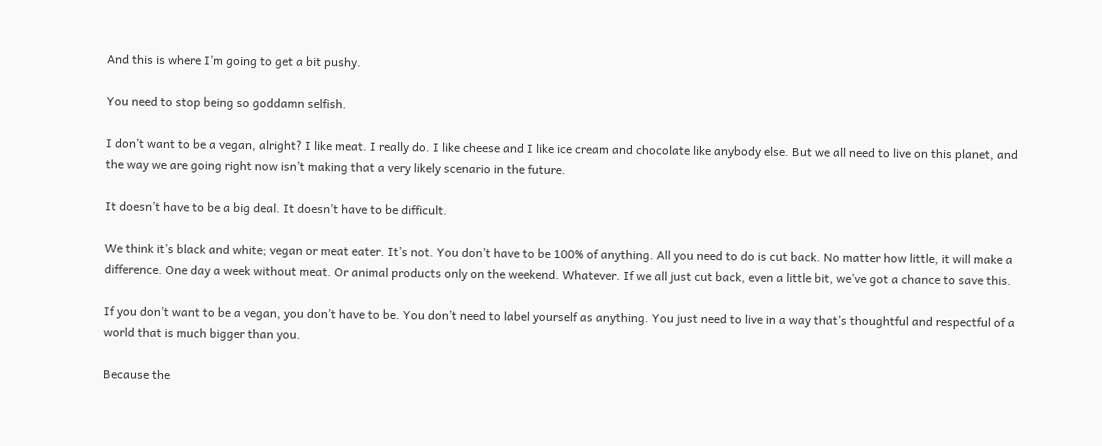And this is where I’m going to get a bit pushy.

You need to stop being so goddamn selfish.

I don’t want to be a vegan, alright? I like meat. I really do. I like cheese and I like ice cream and chocolate like anybody else. But we all need to live on this planet, and the way we are going right now isn’t making that a very likely scenario in the future.

It doesn’t have to be a big deal. It doesn’t have to be difficult.

We think it’s black and white; vegan or meat eater. It’s not. You don’t have to be 100% of anything. All you need to do is cut back. No matter how little, it will make a difference. One day a week without meat. Or animal products only on the weekend. Whatever. If we all just cut back, even a little bit, we’ve got a chance to save this.

If you don’t want to be a vegan, you don’t have to be. You don’t need to label yourself as anything. You just need to live in a way that’s thoughtful and respectful of a world that is much bigger than you.

Because the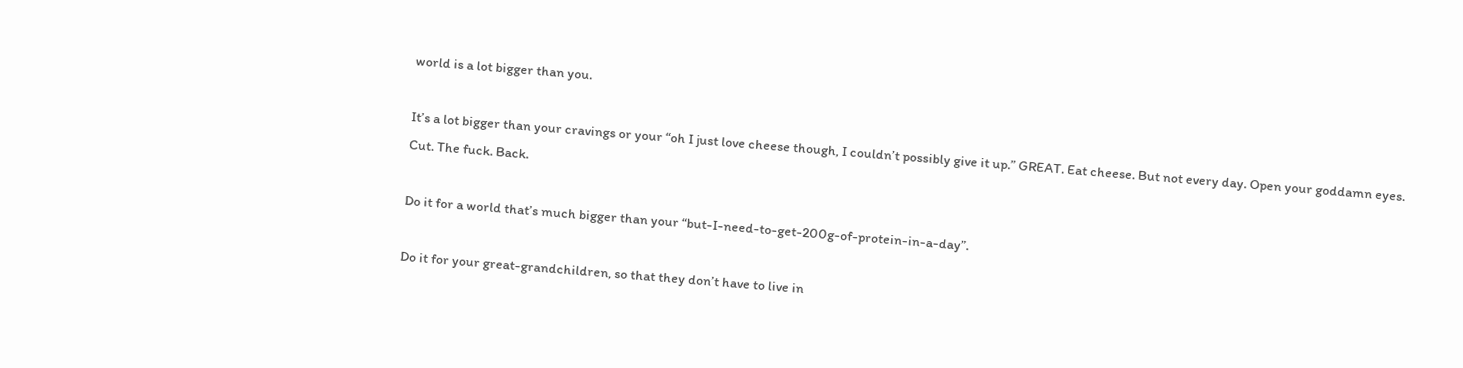world is a lot bigger than you.

It’s a lot bigger than your cravings or your “oh I just love cheese though, I couldn’t possibly give it up.” GREAT. Eat cheese. But not every day. Open your goddamn eyes. Cut. The fuck. Back.

Do it for a world that’s much bigger than your “but-I-need-to-get-200g-of-protein-in-a-day”.

Do it for your great-grandchildren, so that they don’t have to live in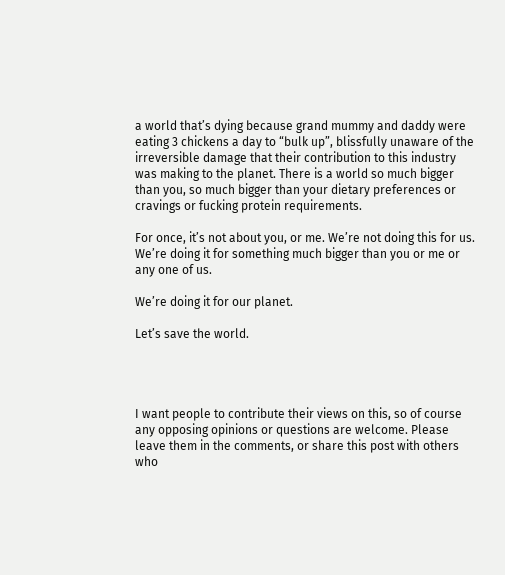a world that’s dying because grand mummy and daddy were eating 3 chickens a day to “bulk up”, blissfully unaware of the irreversible damage that their contribution to this industry was making to the planet. There is a world so much bigger than you, so much bigger than your dietary preferences or cravings or fucking protein requirements.

For once, it’s not about you, or me. We’re not doing this for us. We’re doing it for something much bigger than you or me or any one of us.

We’re doing it for our planet.

Let’s save the world.




I want people to contribute their views on this, so of course any opposing opinions or questions are welcome. Please leave them in the comments, or share this post with others who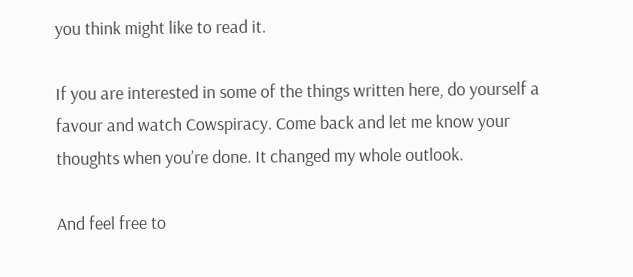you think might like to read it.

If you are interested in some of the things written here, do yourself a favour and watch Cowspiracy. Come back and let me know your thoughts when you’re done. It changed my whole outlook.

And feel free to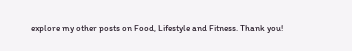explore my other posts on Food, Lifestyle and Fitness. Thank you!